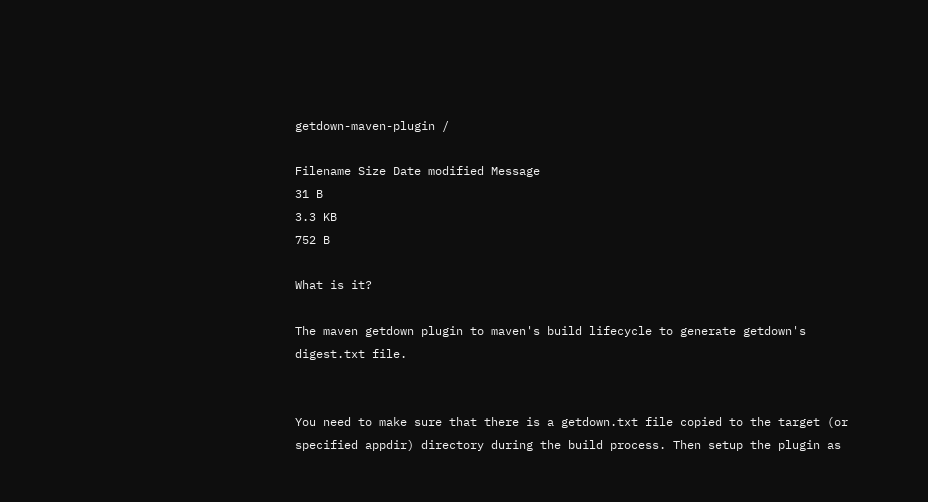getdown-maven-plugin /

Filename Size Date modified Message
31 B
3.3 KB
752 B

What is it?

The maven getdown plugin to maven's build lifecycle to generate getdown's digest.txt file.


You need to make sure that there is a getdown.txt file copied to the target (or specified appdir) directory during the build process. Then setup the plugin as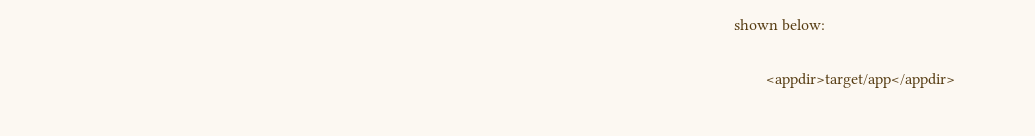shown below:

        <appdir>target/app</appdir>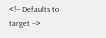<!-- Defaults to target -->